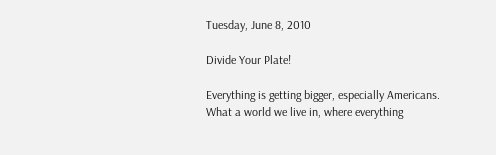Tuesday, June 8, 2010

Divide Your Plate!

Everything is getting bigger, especially Americans. What a world we live in, where everything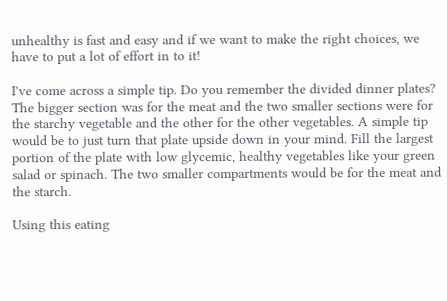unhealthy is fast and easy and if we want to make the right choices, we have to put a lot of effort in to it!

I've come across a simple tip. Do you remember the divided dinner plates? The bigger section was for the meat and the two smaller sections were for the starchy vegetable and the other for the other vegetables. A simple tip would be to just turn that plate upside down in your mind. Fill the largest portion of the plate with low glycemic, healthy vegetables like your green salad or spinach. The two smaller compartments would be for the meat and the starch.

Using this eating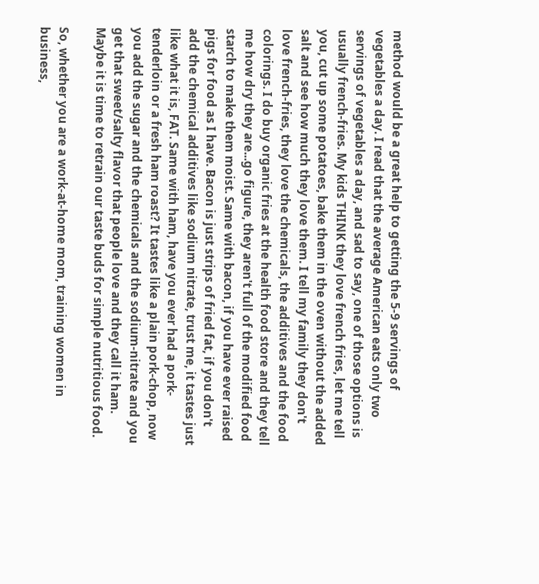method would be a great help to getting the 5-9 servings of vegetables a day. I read that the average American eats only two servings of vegetables a day, and sad to say, one of those options is usually french-fries. My kids THINK they love french fries, let me tell you, cut up some potatoes, bake them in the oven without the added salt and see how much they love them. I tell my family they don't love french-fries, they love the chemicals, the additives and the food colorings. I do buy organic fries at the health food store and they tell me how dry they are...go figure, they aren't full of the modified food starch to make them moist. Same with bacon, if you have ever raised pigs for food as I have. Bacon is just strips of fried fat, if you don't add the chemical additives like sodium nitrate, trust me, it tastes just like what it is, FAT. Same with ham, have you ever had a pork-tenderloin or a fresh ham roast? It tastes like a plain pork-chop, now you add the sugar and the chemicals and the sodium-nitrate and you get that sweet/salty flavor that people love and they call it ham. Maybe it is time to retrain our taste buds for simple nutritious food.

So, whether you are a work-at-home mom, training women in business,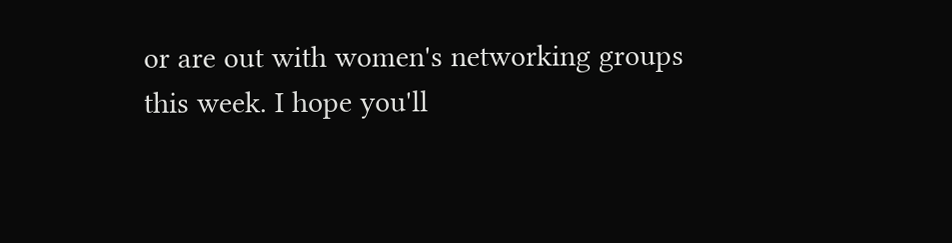or are out with women's networking groups this week. I hope you'll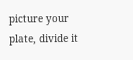picture your plate, divide it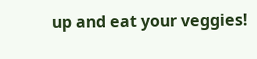up and eat your veggies!